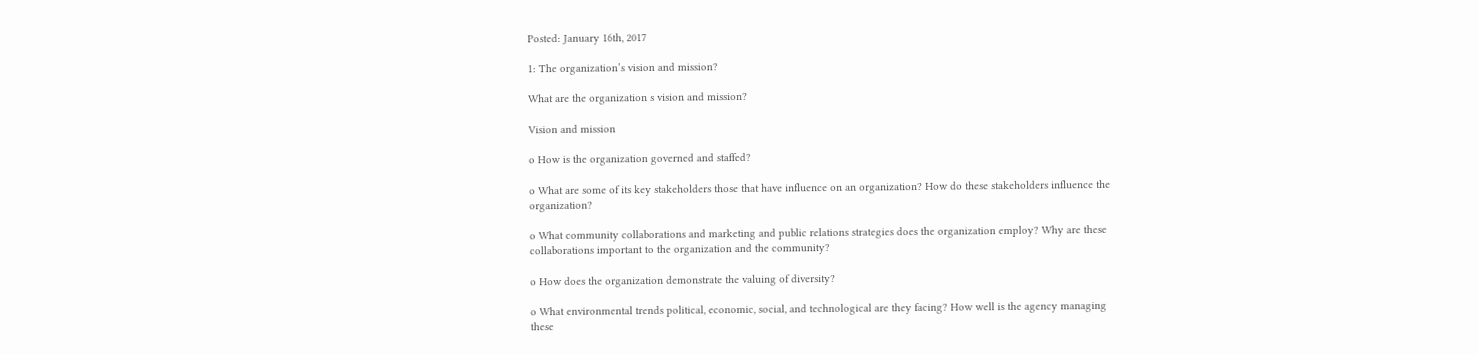Posted: January 16th, 2017

1: The organization’s vision and mission?

What are the organization s vision and mission?

Vision and mission

o How is the organization governed and staffed?

o What are some of its key stakeholders those that have influence on an organization? How do these stakeholders influence the organization?

o What community collaborations and marketing and public relations strategies does the organization employ? Why are these collaborations important to the organization and the community?

o How does the organization demonstrate the valuing of diversity?

o What environmental trends political, economic, social, and technological are they facing? How well is the agency managing these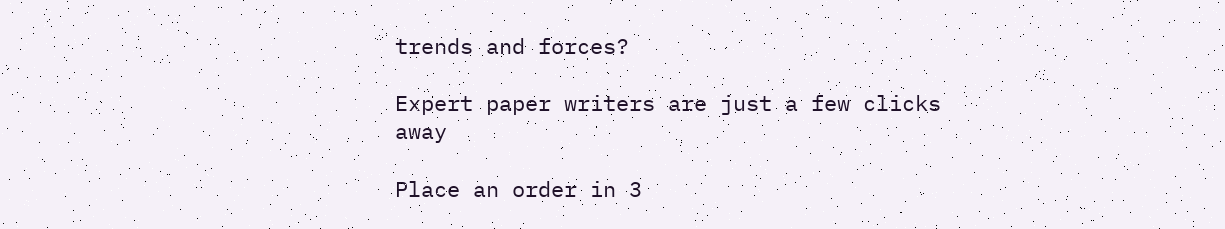trends and forces?

Expert paper writers are just a few clicks away

Place an order in 3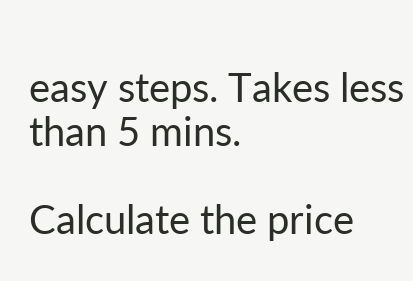easy steps. Takes less than 5 mins.

Calculate the price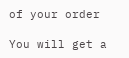of your order

You will get a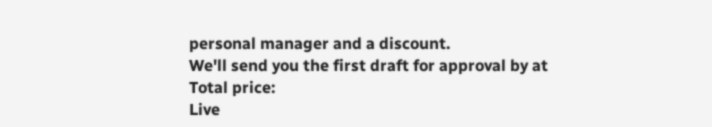personal manager and a discount.
We'll send you the first draft for approval by at
Total price:
Live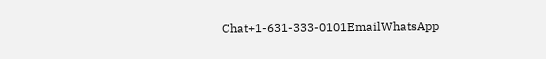Chat+1-631-333-0101EmailWhatsApp